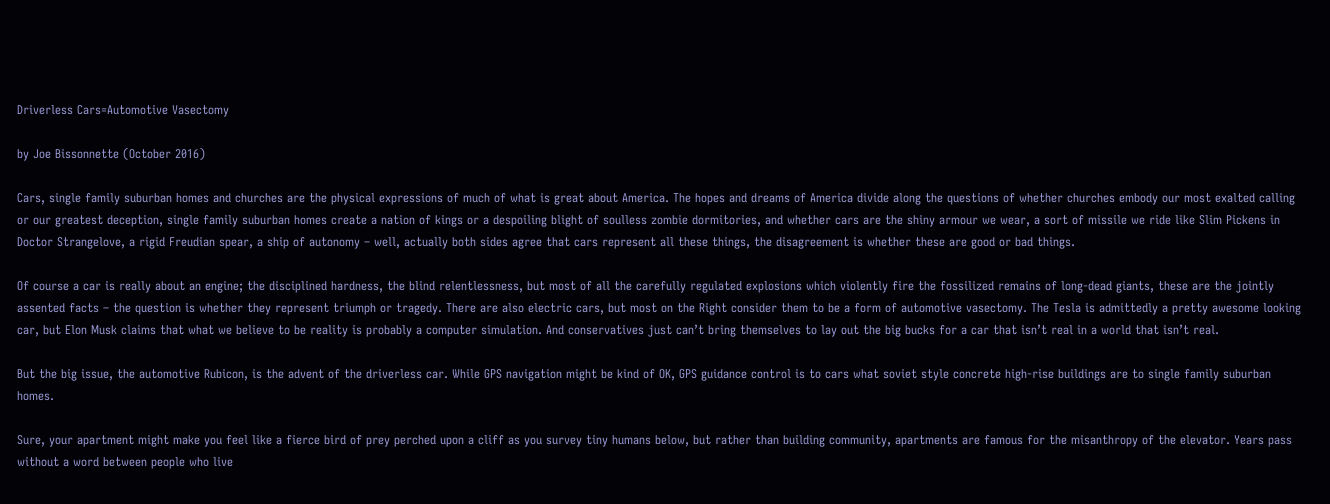Driverless Cars=Automotive Vasectomy

by Joe Bissonnette (October 2016)

Cars, single family suburban homes and churches are the physical expressions of much of what is great about America. The hopes and dreams of America divide along the questions of whether churches embody our most exalted calling or our greatest deception, single family suburban homes create a nation of kings or a despoiling blight of soulless zombie dormitories, and whether cars are the shiny armour we wear, a sort of missile we ride like Slim Pickens in Doctor Strangelove, a rigid Freudian spear, a ship of autonomy – well, actually both sides agree that cars represent all these things, the disagreement is whether these are good or bad things.

Of course a car is really about an engine; the disciplined hardness, the blind relentlessness, but most of all the carefully regulated explosions which violently fire the fossilized remains of long-dead giants, these are the jointly assented facts – the question is whether they represent triumph or tragedy. There are also electric cars, but most on the Right consider them to be a form of automotive vasectomy. The Tesla is admittedly a pretty awesome looking car, but Elon Musk claims that what we believe to be reality is probably a computer simulation. And conservatives just can’t bring themselves to lay out the big bucks for a car that isn’t real in a world that isn’t real.

But the big issue, the automotive Rubicon, is the advent of the driverless car. While GPS navigation might be kind of OK, GPS guidance control is to cars what soviet style concrete high-rise buildings are to single family suburban homes.

Sure, your apartment might make you feel like a fierce bird of prey perched upon a cliff as you survey tiny humans below, but rather than building community, apartments are famous for the misanthropy of the elevator. Years pass without a word between people who live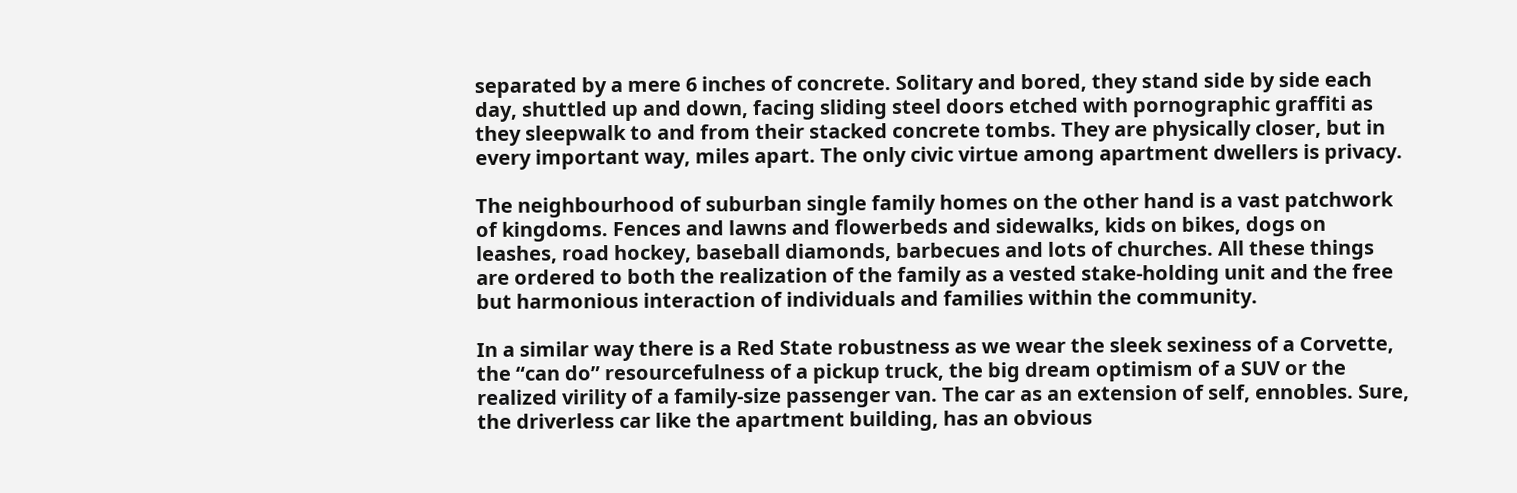separated by a mere 6 inches of concrete. Solitary and bored, they stand side by side each day, shuttled up and down, facing sliding steel doors etched with pornographic graffiti as they sleepwalk to and from their stacked concrete tombs. They are physically closer, but in every important way, miles apart. The only civic virtue among apartment dwellers is privacy.

The neighbourhood of suburban single family homes on the other hand is a vast patchwork of kingdoms. Fences and lawns and flowerbeds and sidewalks, kids on bikes, dogs on leashes, road hockey, baseball diamonds, barbecues and lots of churches. All these things are ordered to both the realization of the family as a vested stake-holding unit and the free but harmonious interaction of individuals and families within the community.

In a similar way there is a Red State robustness as we wear the sleek sexiness of a Corvette, the “can do” resourcefulness of a pickup truck, the big dream optimism of a SUV or the realized virility of a family-size passenger van. The car as an extension of self, ennobles. Sure, the driverless car like the apartment building, has an obvious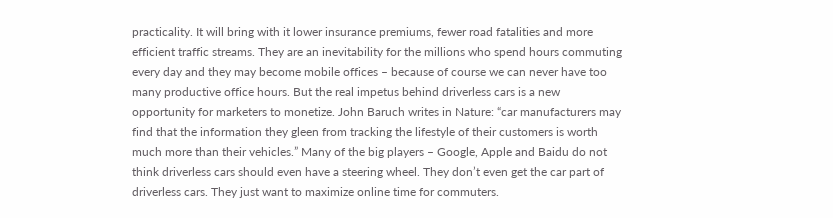practicality. It will bring with it lower insurance premiums, fewer road fatalities and more efficient traffic streams. They are an inevitability for the millions who spend hours commuting every day and they may become mobile offices – because of course we can never have too many productive office hours. But the real impetus behind driverless cars is a new opportunity for marketers to monetize. John Baruch writes in Nature: “car manufacturers may find that the information they gleen from tracking the lifestyle of their customers is worth much more than their vehicles.” Many of the big players – Google, Apple and Baidu do not think driverless cars should even have a steering wheel. They don’t even get the car part of driverless cars. They just want to maximize online time for commuters.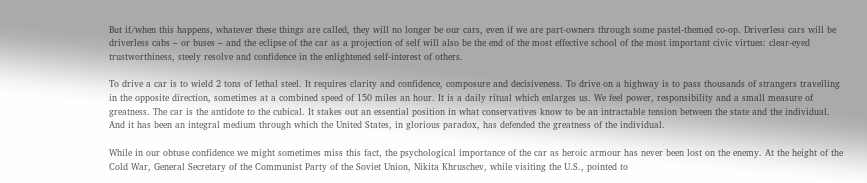But if/when this happens, whatever these things are called, they will no longer be our cars, even if we are part-owners through some pastel-themed co-op. Driverless cars will be driverless cabs – or buses – and the eclipse of the car as a projection of self will also be the end of the most effective school of the most important civic virtues: clear-eyed trustworthiness, steely resolve and confidence in the enlightened self-interest of others.

To drive a car is to wield 2 tons of lethal steel. It requires clarity and confidence, composure and decisiveness. To drive on a highway is to pass thousands of strangers travelling in the opposite direction, sometimes at a combined speed of 150 miles an hour. It is a daily ritual which enlarges us. We feel power, responsibility and a small measure of greatness. The car is the antidote to the cubical. It stakes out an essential position in what conservatives know to be an intractable tension between the state and the individual. And it has been an integral medium through which the United States, in glorious paradox, has defended the greatness of the individual.

While in our obtuse confidence we might sometimes miss this fact, the psychological importance of the car as heroic armour has never been lost on the enemy. At the height of the Cold War, General Secretary of the Communist Party of the Soviet Union, Nikita Khruschev, while visiting the U.S., pointed to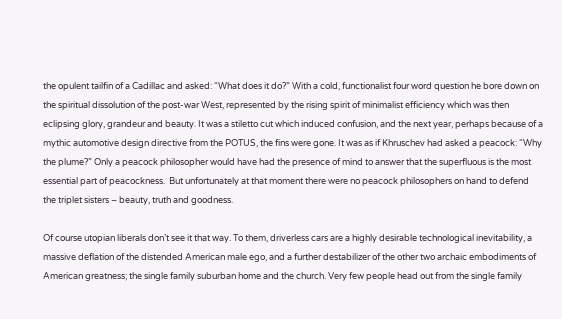the opulent tailfin of a Cadillac and asked: “What does it do?” With a cold, functionalist four word question he bore down on the spiritual dissolution of the post-war West, represented by the rising spirit of minimalist efficiency which was then eclipsing glory, grandeur and beauty. It was a stiletto cut which induced confusion, and the next year, perhaps because of a mythic automotive design directive from the POTUS, the fins were gone. It was as if Khruschev had asked a peacock: “Why the plume?” Only a peacock philosopher would have had the presence of mind to answer that the superfluous is the most essential part of peacockness.  But unfortunately at that moment there were no peacock philosophers on hand to defend the triplet sisters – beauty, truth and goodness.

Of course utopian liberals don’t see it that way. To them, driverless cars are a highly desirable technological inevitability, a massive deflation of the distended American male ego, and a further destabilizer of the other two archaic embodiments of American greatness; the single family suburban home and the church. Very few people head out from the single family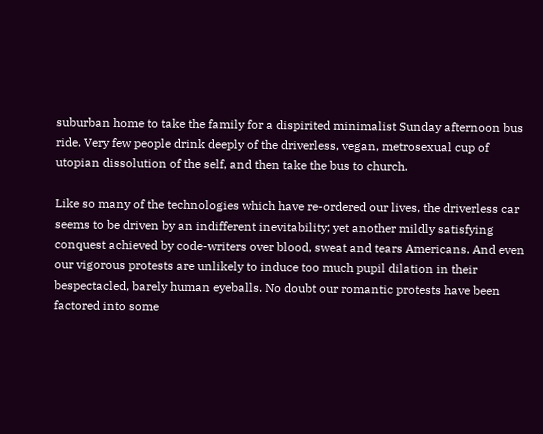suburban home to take the family for a dispirited minimalist Sunday afternoon bus ride. Very few people drink deeply of the driverless, vegan, metrosexual cup of utopian dissolution of the self, and then take the bus to church.

Like so many of the technologies which have re-ordered our lives, the driverless car seems to be driven by an indifferent inevitability; yet another mildly satisfying conquest achieved by code-writers over blood, sweat and tears Americans. And even our vigorous protests are unlikely to induce too much pupil dilation in their bespectacled, barely human eyeballs. No doubt our romantic protests have been factored into some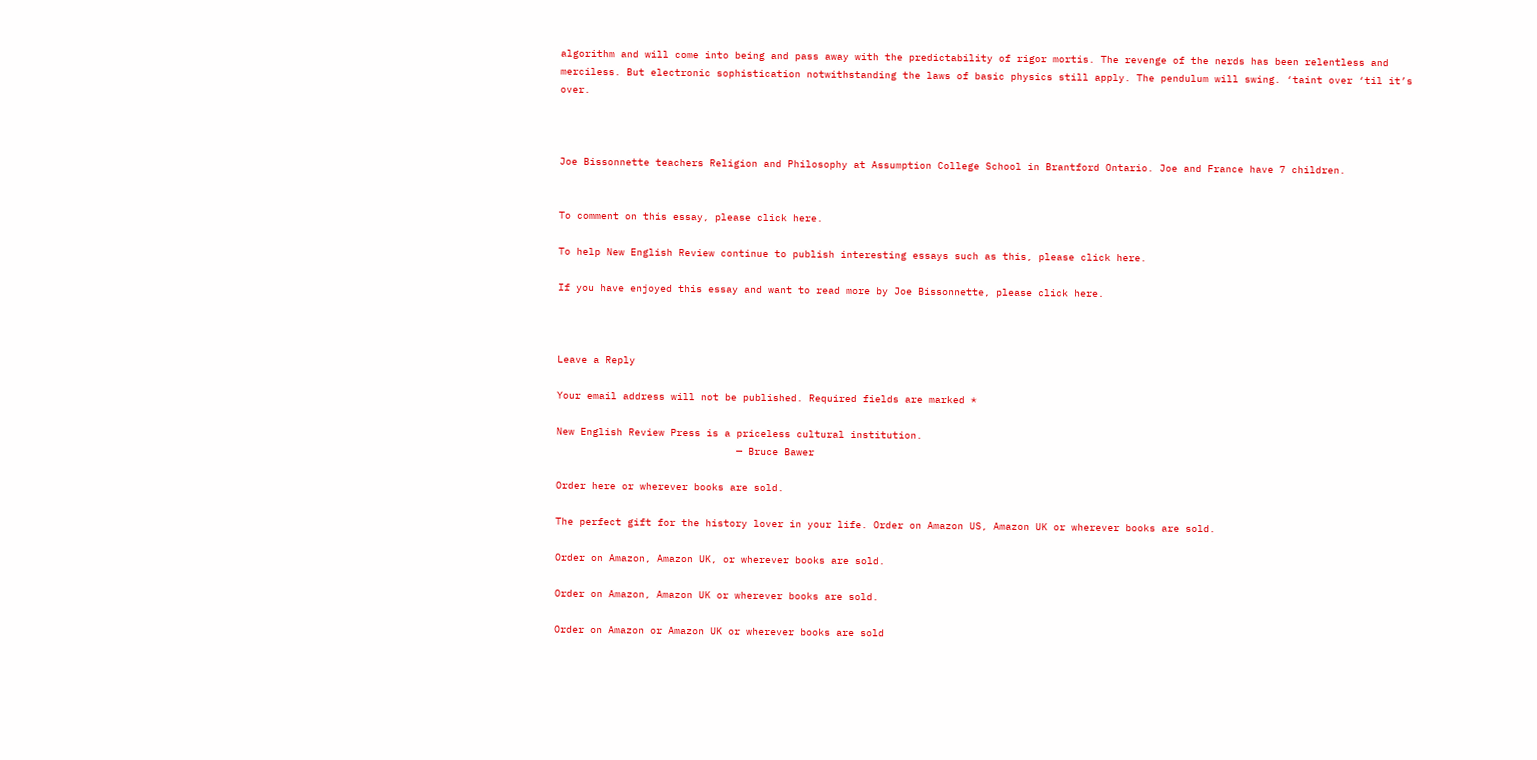algorithm and will come into being and pass away with the predictability of rigor mortis. The revenge of the nerds has been relentless and merciless. But electronic sophistication notwithstanding the laws of basic physics still apply. The pendulum will swing. ‘taint over ‘til it’s over.



Joe Bissonnette teachers Religion and Philosophy at Assumption College School in Brantford Ontario. Joe and France have 7 children.


To comment on this essay, please click here.

To help New English Review continue to publish interesting essays such as this, please click here.

If you have enjoyed this essay and want to read more by Joe Bissonnette, please click here.



Leave a Reply

Your email address will not be published. Required fields are marked *

New English Review Press is a priceless cultural institution.
                              — Bruce Bawer

Order here or wherever books are sold.

The perfect gift for the history lover in your life. Order on Amazon US, Amazon UK or wherever books are sold.

Order on Amazon, Amazon UK, or wherever books are sold.

Order on Amazon, Amazon UK or wherever books are sold.

Order on Amazon or Amazon UK or wherever books are sold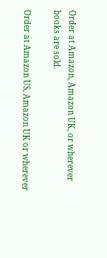Order at Amazon, Amazon UK, or wherever books are sold.

Order at Amazon US, Amazon UK or wherever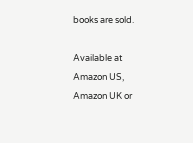books are sold.

Available at Amazon US, Amazon UK or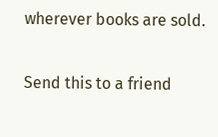wherever books are sold.

Send this to a friend